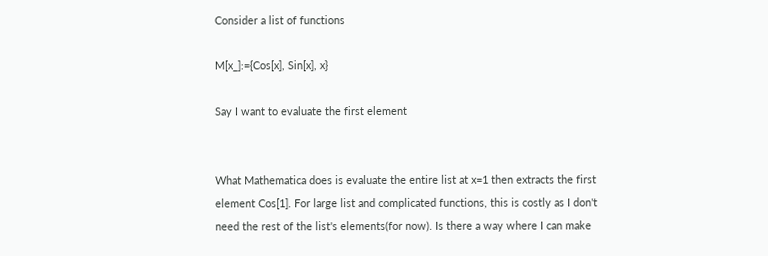Consider a list of functions

M[x_]:={Cos[x], Sin[x], x}

Say I want to evaluate the first element


What Mathematica does is evaluate the entire list at x=1 then extracts the first element Cos[1]. For large list and complicated functions, this is costly as I don't need the rest of the list's elements(for now). Is there a way where I can make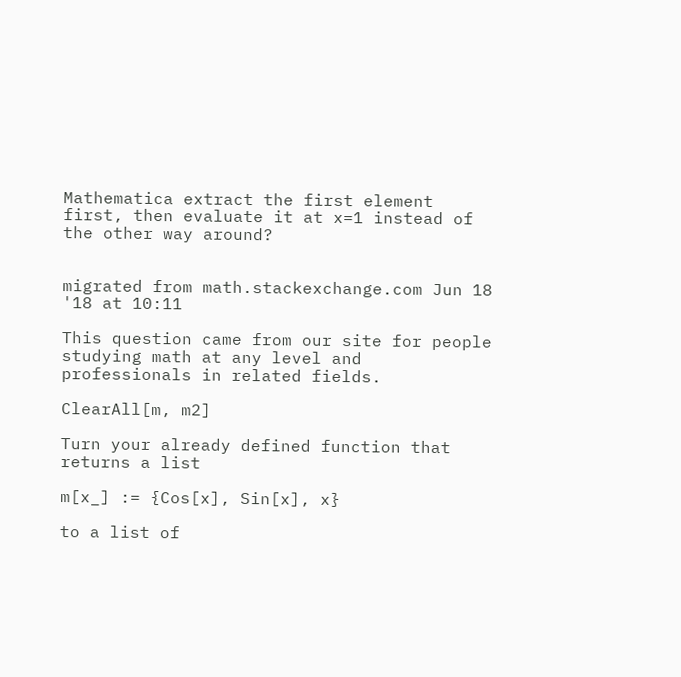Mathematica extract the first element first, then evaluate it at x=1 instead of the other way around?


migrated from math.stackexchange.com Jun 18 '18 at 10:11

This question came from our site for people studying math at any level and professionals in related fields.

ClearAll[m, m2]

Turn your already defined function that returns a list

m[x_] := {Cos[x], Sin[x], x}

to a list of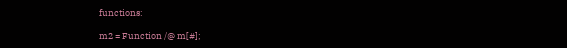functions:

m2 = Function /@ m[#];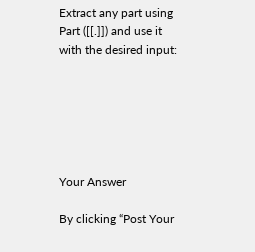Extract any part using Part ([[.]]) and use it with the desired input:






Your Answer

By clicking “Post Your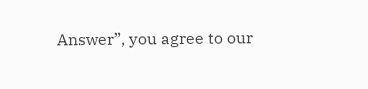Answer”, you agree to our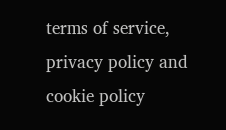terms of service, privacy policy and cookie policy